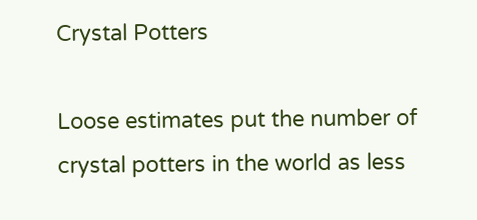Crystal Potters

Loose estimates put the number of crystal potters in the world as less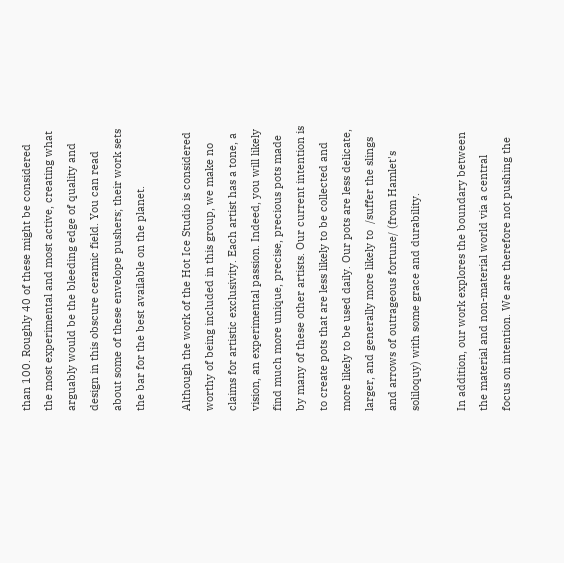than 100. Roughly 40 of these might be considered the most experimental and most active, creating what arguably would be the bleeding edge of quality and design in this obscure ceramic field. You can read about some of these envelope pushers; their work sets the bar for the best available on the planet.

Although the work of the Hot Ice Studio is considered worthy of being included in this group, we make no claims for artistic exclusivity. Each artist has a tone, a vision, an experimental passion. Indeed, you will likely find much more unique, precise, precious pots made by many of these other artists. Our current intention is to create pots that are less likely to be collected and more likely to be used daily. Our pots are less delicate, larger, and generally more likely to  /suffer the slings and arrows of outrageous fortune/ (from Hamlet's soliloquy) with some grace and durability.

In addition, our work explores the boundary between the material and non-material world via a central focus on intention. We are therefore not pushing the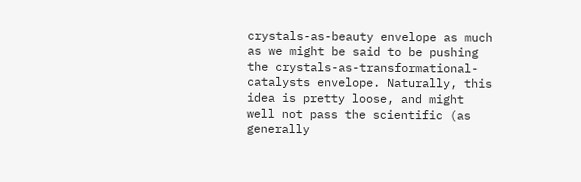crystals-as-beauty envelope as much as we might be said to be pushing the crystals-as-transformational-catalysts envelope. Naturally, this idea is pretty loose, and might well not pass the scientific (as generally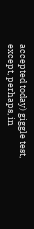accepted today) giggle test, except, perhaps, in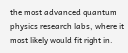the most advanced quantum physics research labs, where it most likely would fit right in.